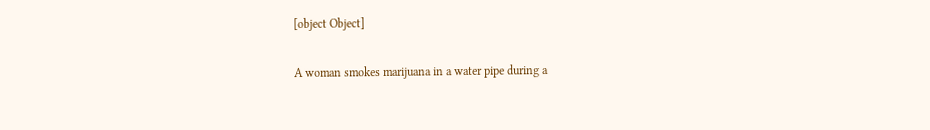[object Object]

A woman smokes marijuana in a water pipe during a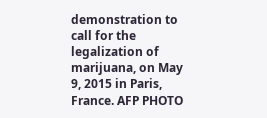demonstration to call for the legalization of marijuana, on May 9, 2015 in Paris, France. AFP PHOTO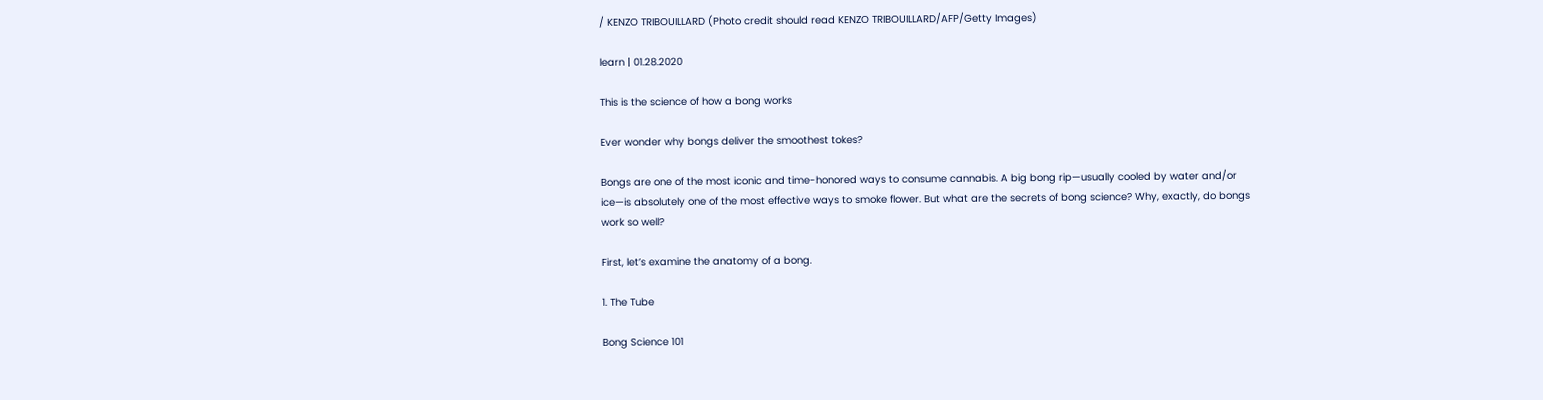/ KENZO TRIBOUILLARD (Photo credit should read KENZO TRIBOUILLARD/AFP/Getty Images)

learn | 01.28.2020

This is the science of how a bong works

Ever wonder why bongs deliver the smoothest tokes?

Bongs are one of the most iconic and time-honored ways to consume cannabis. A big bong rip—usually cooled by water and/or ice—is absolutely one of the most effective ways to smoke flower. But what are the secrets of bong science? Why, exactly, do bongs work so well?

First, let’s examine the anatomy of a bong.

1. The Tube

Bong Science 101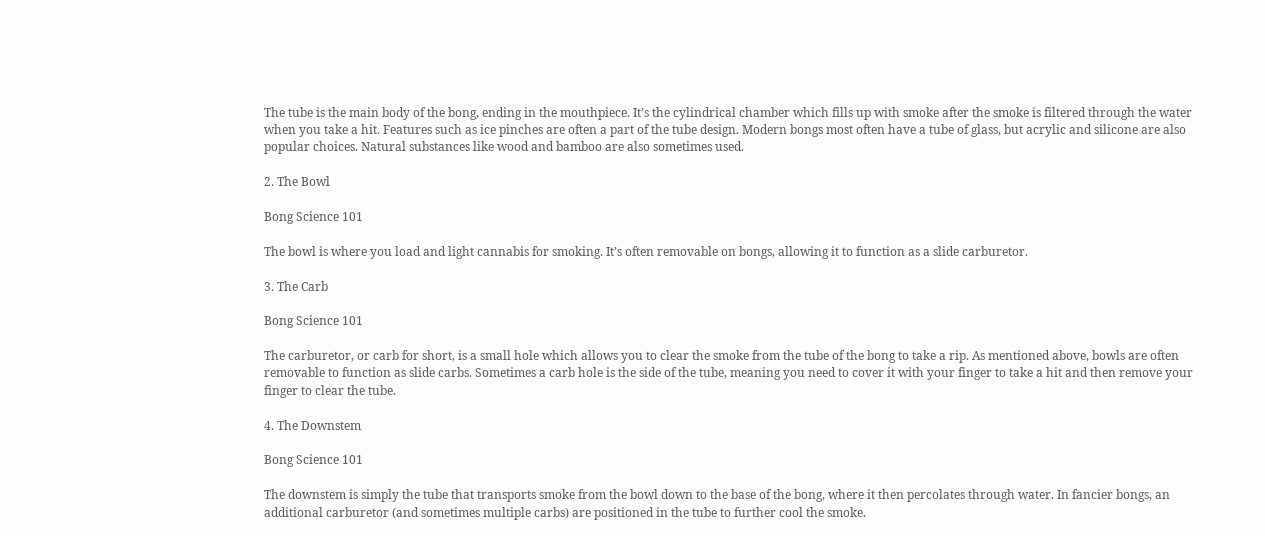The tube is the main body of the bong, ending in the mouthpiece. It’s the cylindrical chamber which fills up with smoke after the smoke is filtered through the water when you take a hit. Features such as ice pinches are often a part of the tube design. Modern bongs most often have a tube of glass, but acrylic and silicone are also popular choices. Natural substances like wood and bamboo are also sometimes used.

2. The Bowl

Bong Science 101

The bowl is where you load and light cannabis for smoking. It’s often removable on bongs, allowing it to function as a slide carburetor.

3. The Carb

Bong Science 101

The carburetor, or carb for short, is a small hole which allows you to clear the smoke from the tube of the bong to take a rip. As mentioned above, bowls are often removable to function as slide carbs. Sometimes a carb hole is the side of the tube, meaning you need to cover it with your finger to take a hit and then remove your finger to clear the tube.

4. The Downstem

Bong Science 101

The downstem is simply the tube that transports smoke from the bowl down to the base of the bong, where it then percolates through water. In fancier bongs, an additional carburetor (and sometimes multiple carbs) are positioned in the tube to further cool the smoke.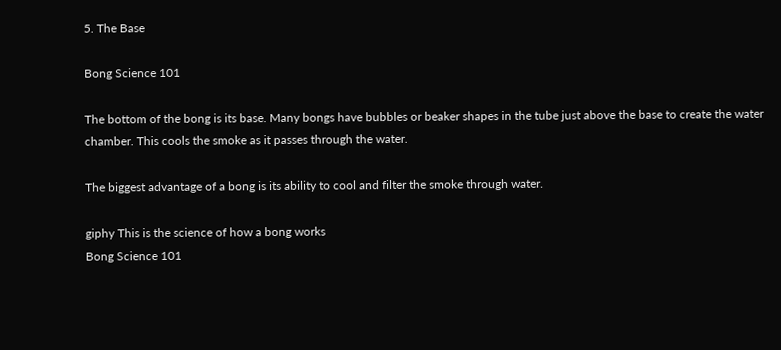5. The Base

Bong Science 101

The bottom of the bong is its base. Many bongs have bubbles or beaker shapes in the tube just above the base to create the water chamber. This cools the smoke as it passes through the water.

The biggest advantage of a bong is its ability to cool and filter the smoke through water.

giphy This is the science of how a bong works
Bong Science 101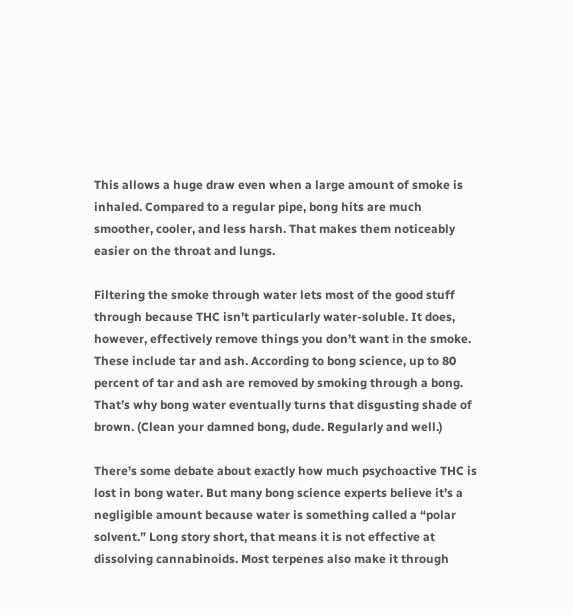This allows a huge draw even when a large amount of smoke is inhaled. Compared to a regular pipe, bong hits are much smoother, cooler, and less harsh. That makes them noticeably easier on the throat and lungs.

Filtering the smoke through water lets most of the good stuff through because THC isn’t particularly water-soluble. It does, however, effectively remove things you don’t want in the smoke. These include tar and ash. According to bong science, up to 80 percent of tar and ash are removed by smoking through a bong. That’s why bong water eventually turns that disgusting shade of brown. (Clean your damned bong, dude. Regularly and well.)

There’s some debate about exactly how much psychoactive THC is lost in bong water. But many bong science experts believe it’s a negligible amount because water is something called a “polar solvent.” Long story short, that means it is not effective at dissolving cannabinoids. Most terpenes also make it through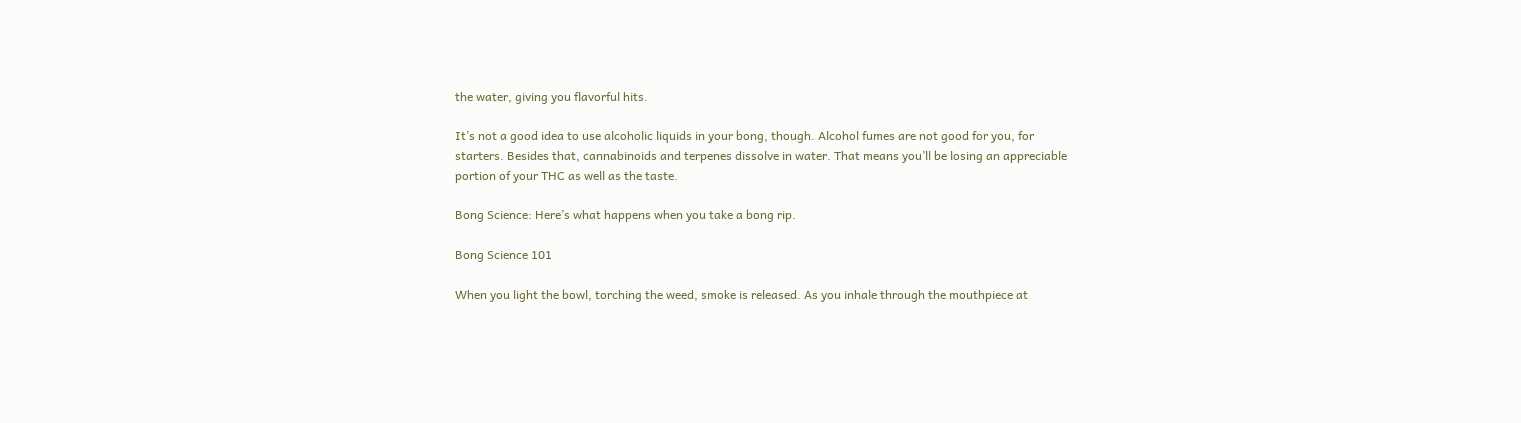the water, giving you flavorful hits.

It’s not a good idea to use alcoholic liquids in your bong, though. Alcohol fumes are not good for you, for starters. Besides that, cannabinoids and terpenes dissolve in water. That means you’ll be losing an appreciable portion of your THC as well as the taste.

Bong Science: Here’s what happens when you take a bong rip.

Bong Science 101

When you light the bowl, torching the weed, smoke is released. As you inhale through the mouthpiece at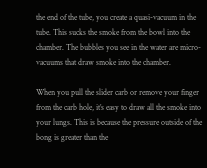the end of the tube, you create a quasi-vacuum in the tube. This sucks the smoke from the bowl into the chamber. The bubbles you see in the water are micro-vacuums that draw smoke into the chamber.

When you pull the slider carb or remove your finger from the carb hole, it’s easy to draw all the smoke into your lungs. This is because the pressure outside of the bong is greater than the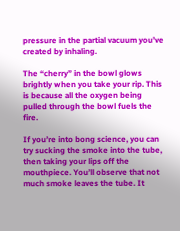pressure in the partial vacuum you’ve created by inhaling.

The “cherry” in the bowl glows brightly when you take your rip. This is because all the oxygen being pulled through the bowl fuels the fire.

If you’re into bong science, you can try sucking the smoke into the tube, then taking your lips off the mouthpiece. You’ll observe that not much smoke leaves the tube. It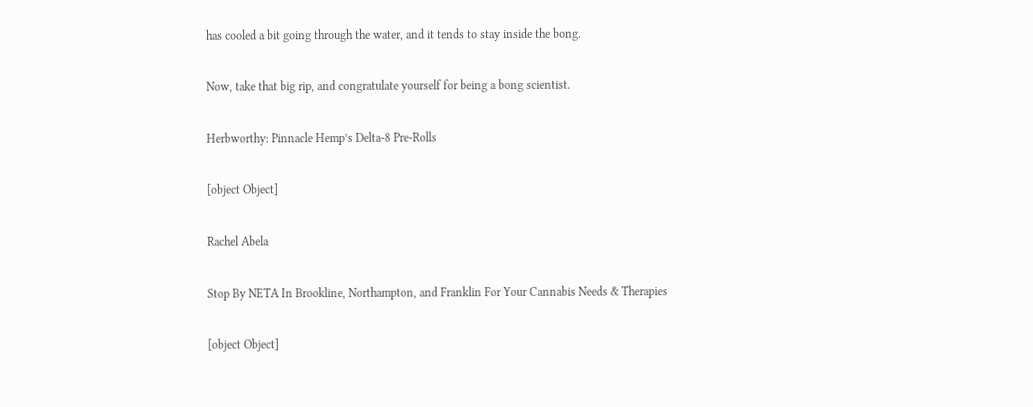has cooled a bit going through the water, and it tends to stay inside the bong.

Now, take that big rip, and congratulate yourself for being a bong scientist.

Herbworthy: Pinnacle Hemp’s Delta-8 Pre-Rolls

[object Object]

Rachel Abela

Stop By NETA In Brookline, Northampton, and Franklin For Your Cannabis Needs & Therapies

[object Object]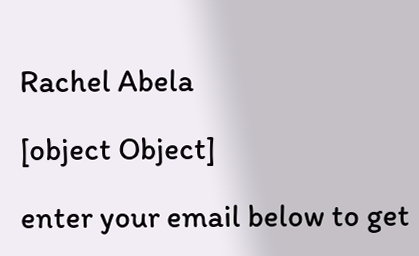Rachel Abela

[object Object]

enter your email below to get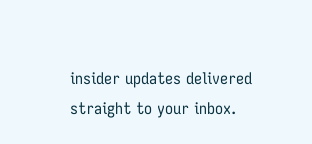insider updates delivered straight to your inbox.